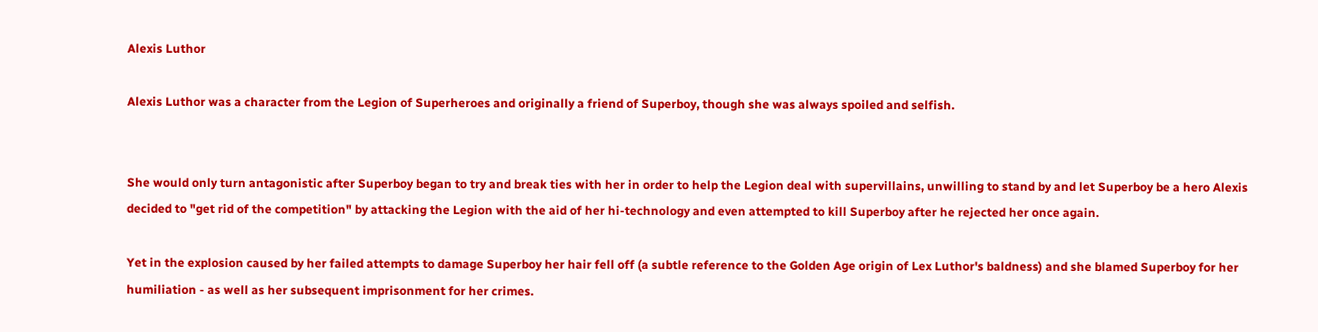Alexis Luthor

Alexis Luthor was a character from the Legion of Superheroes and originally a friend of Superboy, though she was always spoiled and selfish.


She would only turn antagonistic after Superboy began to try and break ties with her in order to help the Legion deal with supervillains, unwilling to stand by and let Superboy be a hero Alexis decided to "get rid of the competition" by attacking the Legion with the aid of her hi-technology and even attempted to kill Superboy after he rejected her once again.

Yet in the explosion caused by her failed attempts to damage Superboy her hair fell off (a subtle reference to the Golden Age origin of Lex Luthor's baldness) and she blamed Superboy for her humiliation - as well as her subsequent imprisonment for her crimes.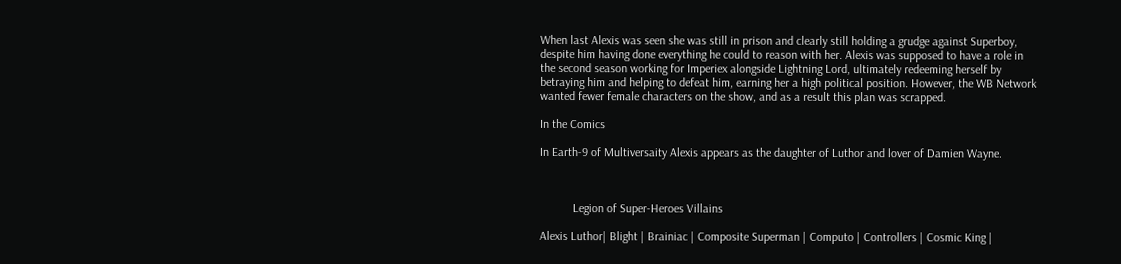When last Alexis was seen she was still in prison and clearly still holding a grudge against Superboy, despite him having done everything he could to reason with her. Alexis was supposed to have a role in the second season working for Imperiex alongside Lightning Lord, ultimately redeeming herself by betraying him and helping to defeat him, earning her a high political position. However, the WB Network wanted fewer female characters on the show, and as a result this plan was scrapped.

In the Comics

In Earth-9 of Multiversaity Alexis appears as the daughter of Luthor and lover of Damien Wayne.



           Legion of Super-Heroes Villains

Alexis Luthor| Blight | Brainiac | Composite Superman | Computo | Controllers | Cosmic King |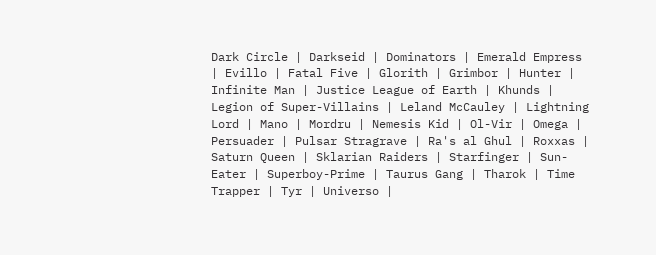Dark Circle | Darkseid | Dominators | Emerald Empress | Evillo | Fatal Five | Glorith | Grimbor | Hunter | Infinite Man | Justice League of Earth | Khunds | Legion of Super-Villains | Leland McCauley | Lightning Lord | Mano | Mordru | Nemesis Kid | Ol-Vir | Omega | Persuader | Pulsar Stragrave | Ra's al Ghul | Roxxas | Saturn Queen | Sklarian Raiders | Starfinger | Sun-Eater | Superboy-Prime | Taurus Gang | Tharok | Time Trapper | Tyr | Universo |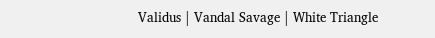Validus | Vandal Savage | White Triangle